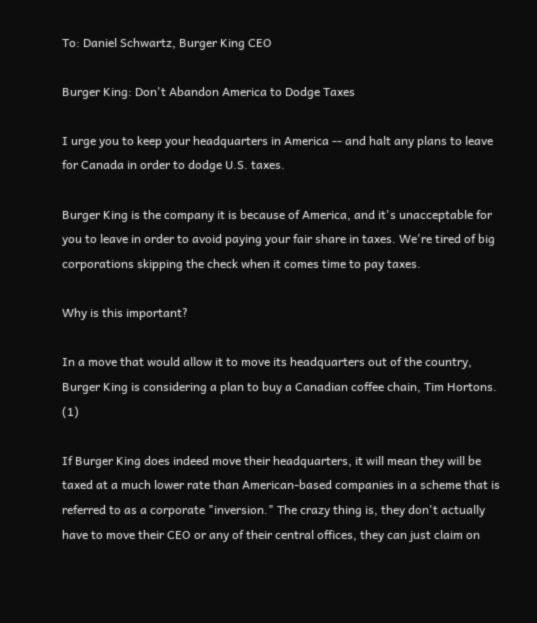To: Daniel Schwartz, Burger King CEO

Burger King: Don't Abandon America to Dodge Taxes

I urge you to keep your headquarters in America -- and halt any plans to leave for Canada in order to dodge U.S. taxes.

Burger King is the company it is because of America, and it's unacceptable for you to leave in order to avoid paying your fair share in taxes. We're tired of big corporations skipping the check when it comes time to pay taxes.

Why is this important?

In a move that would allow it to move its headquarters out of the country, Burger King is considering a plan to buy a Canadian coffee chain, Tim Hortons. (1)

If Burger King does indeed move their headquarters, it will mean they will be taxed at a much lower rate than American-based companies in a scheme that is referred to as a corporate "inversion." The crazy thing is, they don't actually have to move their CEO or any of their central offices, they can just claim on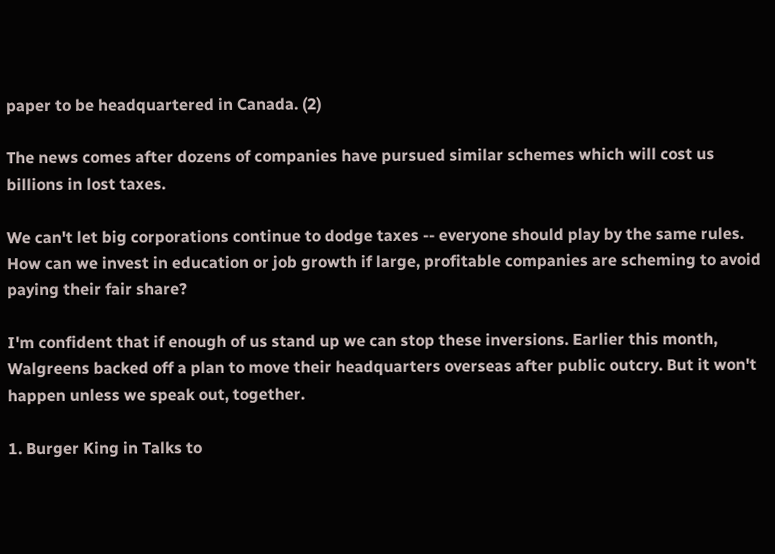paper to be headquartered in Canada. (2)

The news comes after dozens of companies have pursued similar schemes which will cost us billions in lost taxes.

We can't let big corporations continue to dodge taxes -- everyone should play by the same rules. How can we invest in education or job growth if large, profitable companies are scheming to avoid paying their fair share?

I'm confident that if enough of us stand up we can stop these inversions. Earlier this month, Walgreens backed off a plan to move their headquarters overseas after public outcry. But it won't happen unless we speak out, together.

1. Burger King in Talks to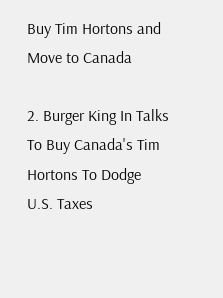Buy Tim Hortons and Move to Canada

2. Burger King In Talks To Buy Canada's Tim Hortons To Dodge U.S. Taxes